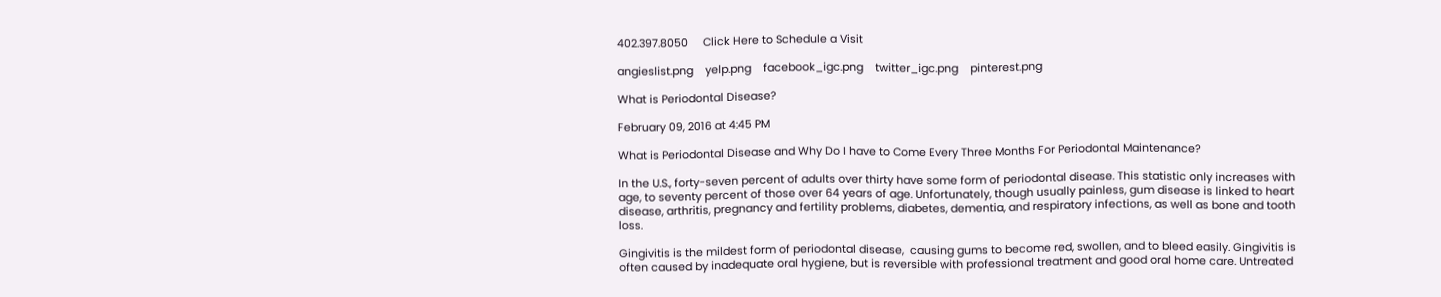402.397.8050     Click Here to Schedule a Visit

angieslist.png    yelp.png    facebook_igc.png    twitter_igc.png    pinterest.png

What is Periodontal Disease?

February 09, 2016 at 4:45 PM

What is Periodontal Disease and Why Do I have to Come Every Three Months For Periodontal Maintenance?

In the U.S., forty-seven percent of adults over thirty have some form of periodontal disease. This statistic only increases with age, to seventy percent of those over 64 years of age. Unfortunately, though usually painless, gum disease is linked to heart disease, arthritis, pregnancy and fertility problems, diabetes, dementia, and respiratory infections, as well as bone and tooth loss.

Gingivitis is the mildest form of periodontal disease,  causing gums to become red, swollen, and to bleed easily. Gingivitis is often caused by inadequate oral hygiene, but is reversible with professional treatment and good oral home care. Untreated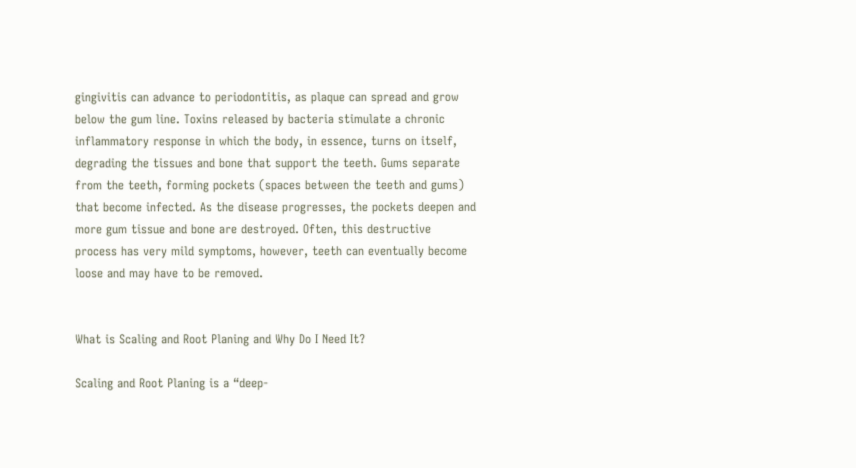gingivitis can advance to periodontitis, as plaque can spread and grow below the gum line. Toxins released by bacteria stimulate a chronic inflammatory response in which the body, in essence, turns on itself, degrading the tissues and bone that support the teeth. Gums separate from the teeth, forming pockets (spaces between the teeth and gums) that become infected. As the disease progresses, the pockets deepen and more gum tissue and bone are destroyed. Often, this destructive process has very mild symptoms, however, teeth can eventually become loose and may have to be removed.


What is Scaling and Root Planing and Why Do I Need It?

Scaling and Root Planing is a “deep-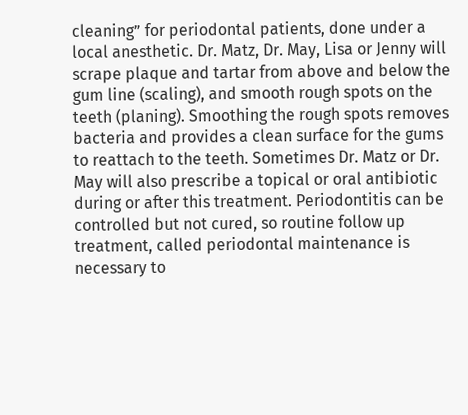cleaning” for periodontal patients, done under a local anesthetic. Dr. Matz, Dr. May, Lisa or Jenny will scrape plaque and tartar from above and below the gum line (scaling), and smooth rough spots on the teeth (planing). Smoothing the rough spots removes bacteria and provides a clean surface for the gums to reattach to the teeth. Sometimes Dr. Matz or Dr. May will also prescribe a topical or oral antibiotic during or after this treatment. Periodontitis can be controlled but not cured, so routine follow up treatment, called periodontal maintenance is necessary to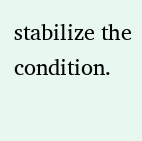stabilize the condition.